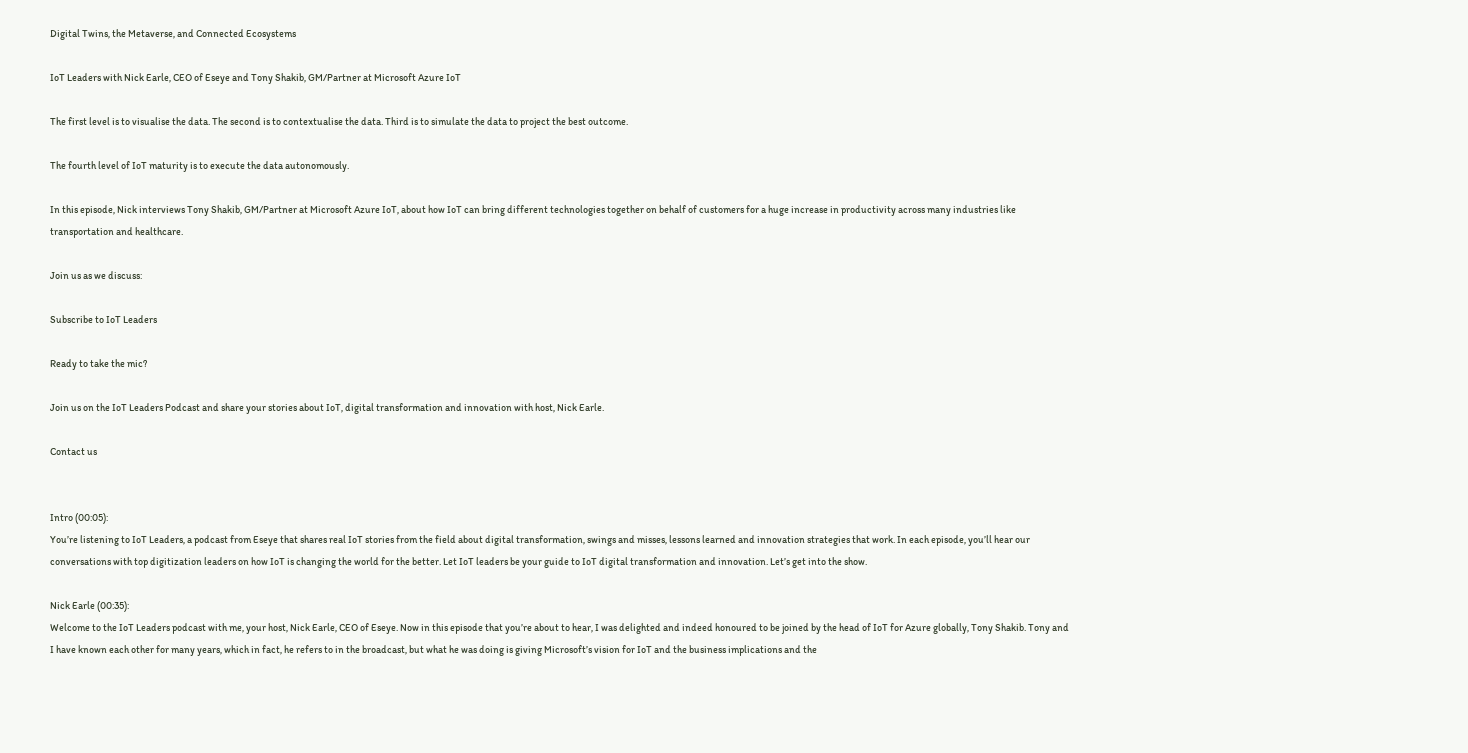Digital Twins, the Metaverse, and Connected Ecosystems

IoT Leaders with Nick Earle, CEO of Eseye and Tony Shakib, GM/Partner at Microsoft Azure IoT

The first level is to visualise the data. The second is to contextualise the data. Third is to simulate the data to project the best outcome.

The fourth level of IoT maturity is to execute the data autonomously.

In this episode, Nick interviews Tony Shakib, GM/Partner at Microsoft Azure IoT, about how IoT can bring different technologies together on behalf of customers for a huge increase in productivity across many industries like transportation and healthcare.

Join us as we discuss:

Subscribe to IoT Leaders

Ready to take the mic?

Join us on the IoT Leaders Podcast and share your stories about IoT, digital transformation and innovation with host, Nick Earle.

Contact us


Intro (00:05):
You’re listening to IoT Leaders, a podcast from Eseye that shares real IoT stories from the field about digital transformation, swings and misses, lessons learned and innovation strategies that work. In each episode, you’ll hear our conversations with top digitization leaders on how IoT is changing the world for the better. Let IoT leaders be your guide to IoT digital transformation and innovation. Let’s get into the show.

Nick Earle (00:35):
Welcome to the IoT Leaders podcast with me, your host, Nick Earle, CEO of Eseye. Now in this episode that you’re about to hear, I was delighted and indeed honoured to be joined by the head of IoT for Azure globally, Tony Shakib. Tony and I have known each other for many years, which in fact, he refers to in the broadcast, but what he was doing is giving Microsoft’s vision for IoT and the business implications and the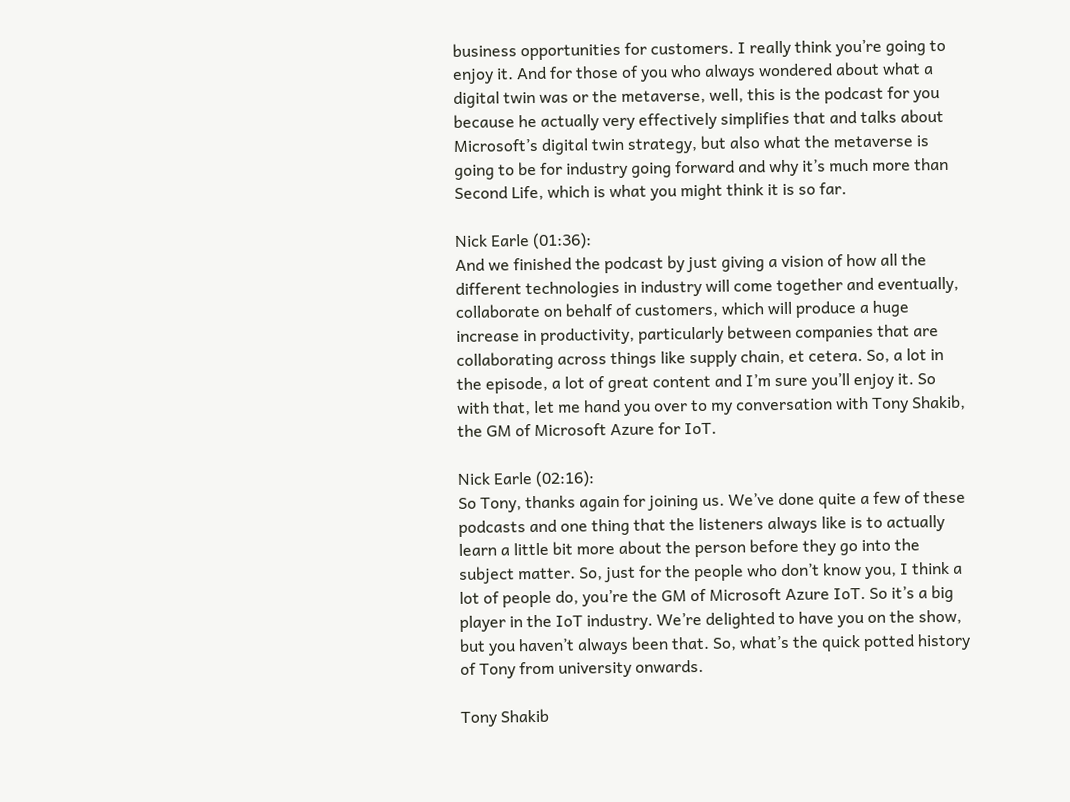business opportunities for customers. I really think you’re going to enjoy it. And for those of you who always wondered about what a digital twin was or the metaverse, well, this is the podcast for you because he actually very effectively simplifies that and talks about Microsoft’s digital twin strategy, but also what the metaverse is going to be for industry going forward and why it’s much more than Second Life, which is what you might think it is so far.

Nick Earle (01:36):
And we finished the podcast by just giving a vision of how all the different technologies in industry will come together and eventually, collaborate on behalf of customers, which will produce a huge increase in productivity, particularly between companies that are collaborating across things like supply chain, et cetera. So, a lot in the episode, a lot of great content and I’m sure you’ll enjoy it. So with that, let me hand you over to my conversation with Tony Shakib, the GM of Microsoft Azure for IoT.

Nick Earle (02:16):
So Tony, thanks again for joining us. We’ve done quite a few of these podcasts and one thing that the listeners always like is to actually learn a little bit more about the person before they go into the subject matter. So, just for the people who don’t know you, I think a lot of people do, you’re the GM of Microsoft Azure IoT. So it’s a big player in the IoT industry. We’re delighted to have you on the show, but you haven’t always been that. So, what’s the quick potted history of Tony from university onwards.

Tony Shakib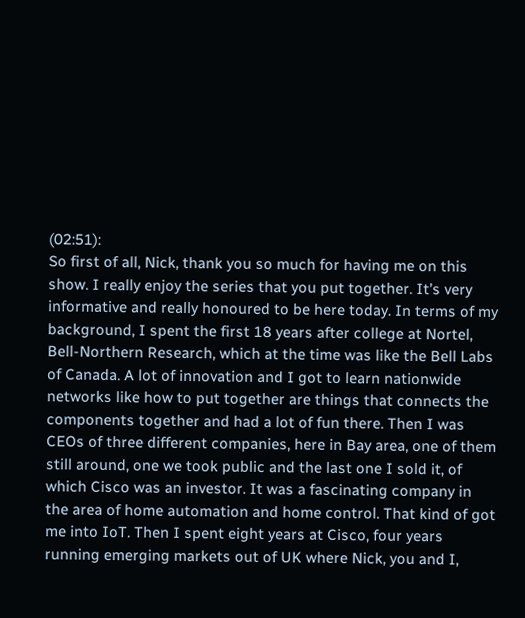(02:51):
So first of all, Nick, thank you so much for having me on this show. I really enjoy the series that you put together. It’s very informative and really honoured to be here today. In terms of my background, I spent the first 18 years after college at Nortel, Bell-Northern Research, which at the time was like the Bell Labs of Canada. A lot of innovation and I got to learn nationwide networks like how to put together are things that connects the components together and had a lot of fun there. Then I was CEOs of three different companies, here in Bay area, one of them still around, one we took public and the last one I sold it, of which Cisco was an investor. It was a fascinating company in the area of home automation and home control. That kind of got me into IoT. Then I spent eight years at Cisco, four years running emerging markets out of UK where Nick, you and I,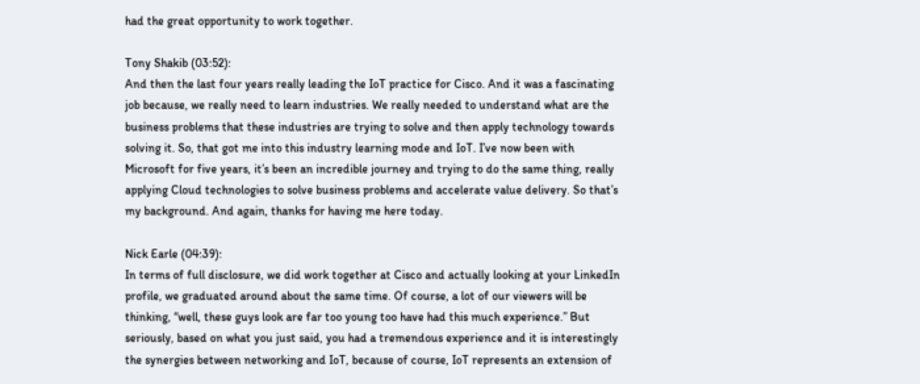had the great opportunity to work together.

Tony Shakib (03:52):
And then the last four years really leading the IoT practice for Cisco. And it was a fascinating job because, we really need to learn industries. We really needed to understand what are the business problems that these industries are trying to solve and then apply technology towards solving it. So, that got me into this industry learning mode and IoT. I’ve now been with Microsoft for five years, it’s been an incredible journey and trying to do the same thing, really applying Cloud technologies to solve business problems and accelerate value delivery. So that’s my background. And again, thanks for having me here today.

Nick Earle (04:39):
In terms of full disclosure, we did work together at Cisco and actually looking at your LinkedIn profile, we graduated around about the same time. Of course, a lot of our viewers will be thinking, “well, these guys look are far too young too have had this much experience.” But seriously, based on what you just said, you had a tremendous experience and it is interestingly the synergies between networking and IoT, because of course, IoT represents an extension of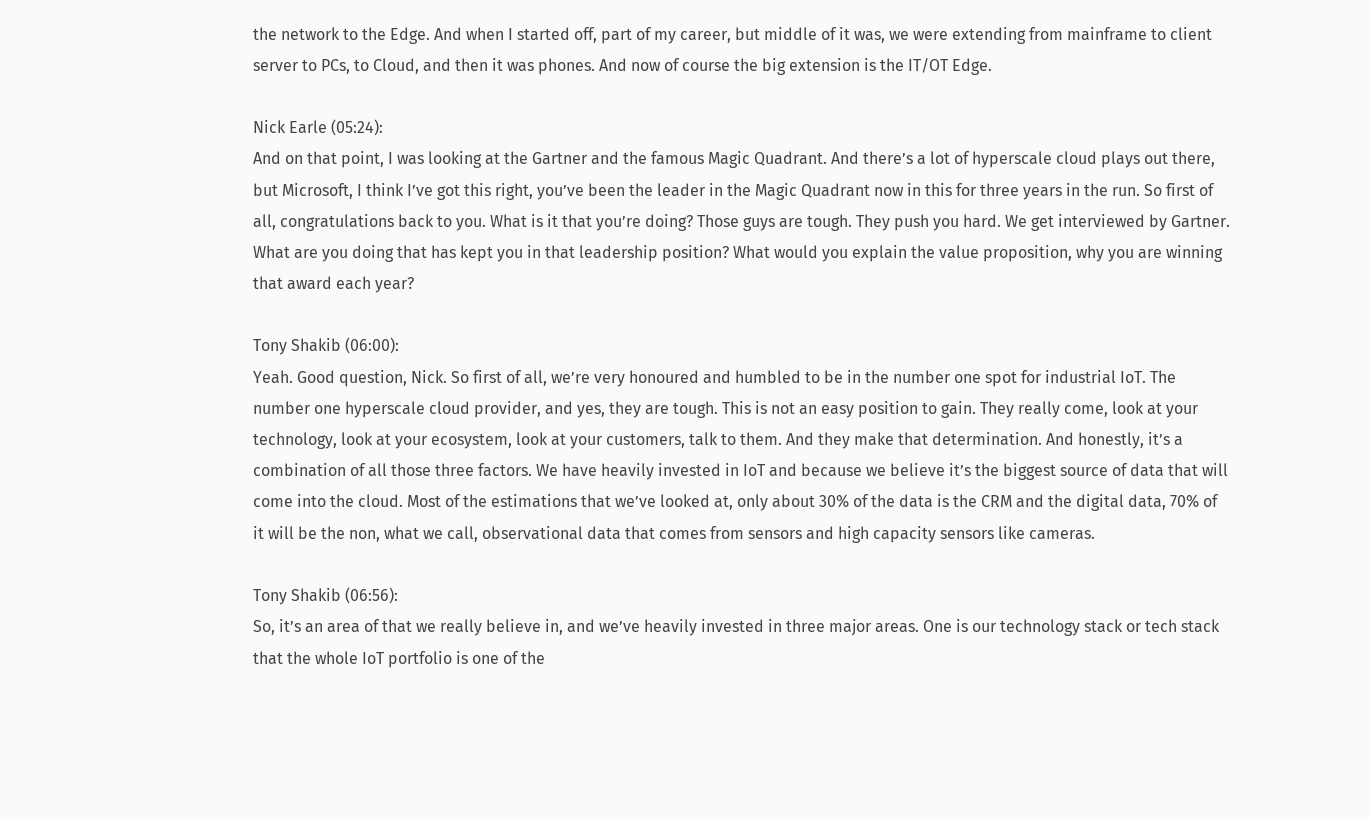the network to the Edge. And when I started off, part of my career, but middle of it was, we were extending from mainframe to client server to PCs, to Cloud, and then it was phones. And now of course the big extension is the IT/OT Edge.

Nick Earle (05:24):
And on that point, I was looking at the Gartner and the famous Magic Quadrant. And there’s a lot of hyperscale cloud plays out there, but Microsoft, I think I’ve got this right, you’ve been the leader in the Magic Quadrant now in this for three years in the run. So first of all, congratulations back to you. What is it that you’re doing? Those guys are tough. They push you hard. We get interviewed by Gartner. What are you doing that has kept you in that leadership position? What would you explain the value proposition, why you are winning that award each year?

Tony Shakib (06:00):
Yeah. Good question, Nick. So first of all, we’re very honoured and humbled to be in the number one spot for industrial IoT. The number one hyperscale cloud provider, and yes, they are tough. This is not an easy position to gain. They really come, look at your technology, look at your ecosystem, look at your customers, talk to them. And they make that determination. And honestly, it’s a combination of all those three factors. We have heavily invested in IoT and because we believe it’s the biggest source of data that will come into the cloud. Most of the estimations that we’ve looked at, only about 30% of the data is the CRM and the digital data, 70% of it will be the non, what we call, observational data that comes from sensors and high capacity sensors like cameras.

Tony Shakib (06:56):
So, it’s an area of that we really believe in, and we’ve heavily invested in three major areas. One is our technology stack or tech stack that the whole IoT portfolio is one of the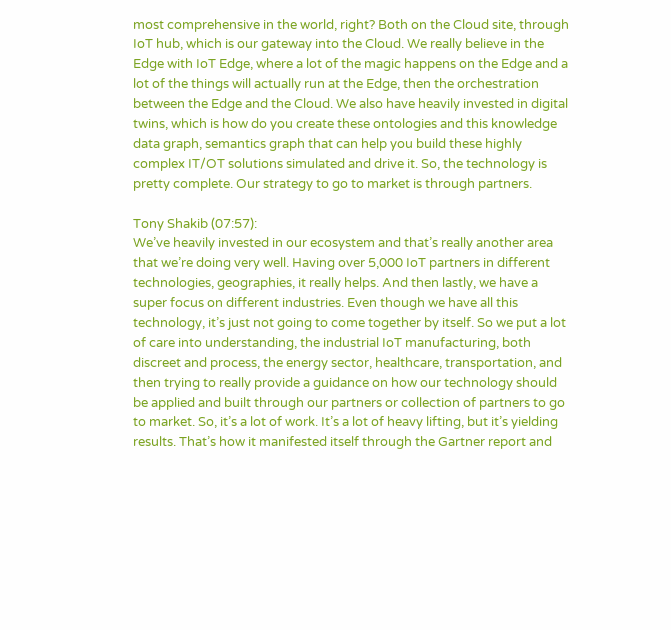most comprehensive in the world, right? Both on the Cloud site, through IoT hub, which is our gateway into the Cloud. We really believe in the Edge with IoT Edge, where a lot of the magic happens on the Edge and a lot of the things will actually run at the Edge, then the orchestration between the Edge and the Cloud. We also have heavily invested in digital twins, which is how do you create these ontologies and this knowledge data graph, semantics graph that can help you build these highly complex IT/OT solutions simulated and drive it. So, the technology is pretty complete. Our strategy to go to market is through partners.

Tony Shakib (07:57):
We’ve heavily invested in our ecosystem and that’s really another area that we’re doing very well. Having over 5,000 IoT partners in different technologies, geographies, it really helps. And then lastly, we have a super focus on different industries. Even though we have all this technology, it’s just not going to come together by itself. So we put a lot of care into understanding, the industrial IoT manufacturing, both discreet and process, the energy sector, healthcare, transportation, and then trying to really provide a guidance on how our technology should be applied and built through our partners or collection of partners to go to market. So, it’s a lot of work. It’s a lot of heavy lifting, but it’s yielding results. That’s how it manifested itself through the Gartner report and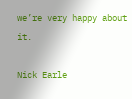we’re very happy about it.

Nick Earle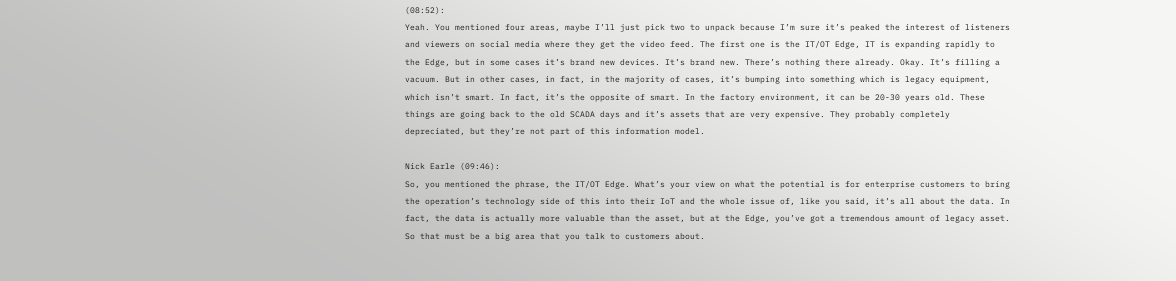(08:52):
Yeah. You mentioned four areas, maybe I’ll just pick two to unpack because I’m sure it’s peaked the interest of listeners and viewers on social media where they get the video feed. The first one is the IT/OT Edge, IT is expanding rapidly to the Edge, but in some cases it’s brand new devices. It’s brand new. There’s nothing there already. Okay. It’s filling a vacuum. But in other cases, in fact, in the majority of cases, it’s bumping into something which is legacy equipment, which isn’t smart. In fact, it’s the opposite of smart. In the factory environment, it can be 20-30 years old. These things are going back to the old SCADA days and it’s assets that are very expensive. They probably completely depreciated, but they’re not part of this information model.

Nick Earle (09:46):
So, you mentioned the phrase, the IT/OT Edge. What’s your view on what the potential is for enterprise customers to bring the operation’s technology side of this into their IoT and the whole issue of, like you said, it’s all about the data. In fact, the data is actually more valuable than the asset, but at the Edge, you’ve got a tremendous amount of legacy asset. So that must be a big area that you talk to customers about.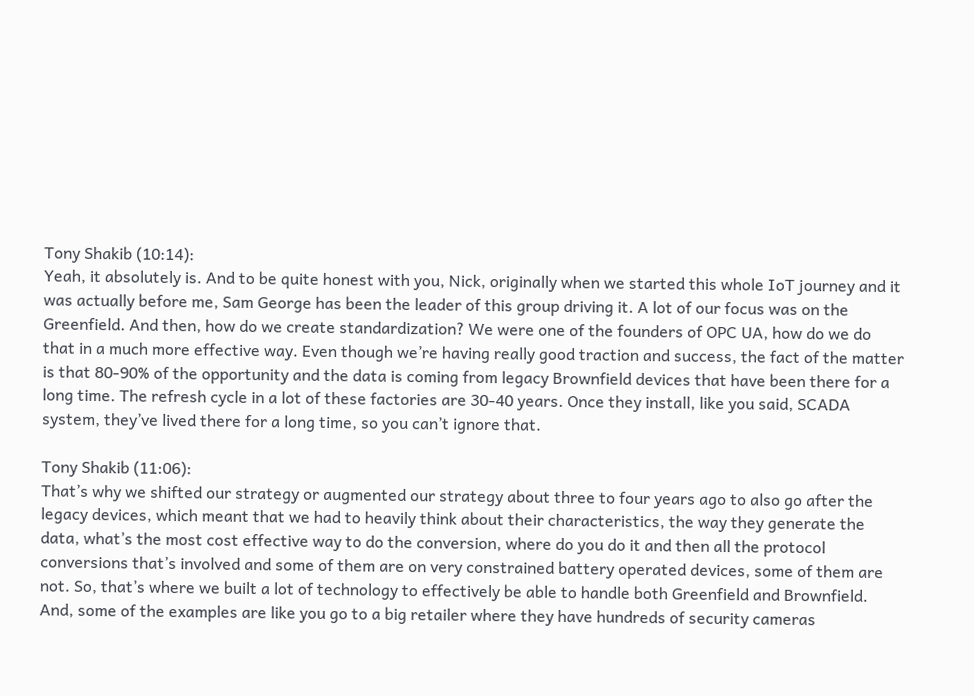Tony Shakib (10:14):
Yeah, it absolutely is. And to be quite honest with you, Nick, originally when we started this whole IoT journey and it was actually before me, Sam George has been the leader of this group driving it. A lot of our focus was on the Greenfield. And then, how do we create standardization? We were one of the founders of OPC UA, how do we do that in a much more effective way. Even though we’re having really good traction and success, the fact of the matter is that 80-90% of the opportunity and the data is coming from legacy Brownfield devices that have been there for a long time. The refresh cycle in a lot of these factories are 30-40 years. Once they install, like you said, SCADA system, they’ve lived there for a long time, so you can’t ignore that.

Tony Shakib (11:06):
That’s why we shifted our strategy or augmented our strategy about three to four years ago to also go after the legacy devices, which meant that we had to heavily think about their characteristics, the way they generate the data, what’s the most cost effective way to do the conversion, where do you do it and then all the protocol conversions that’s involved and some of them are on very constrained battery operated devices, some of them are not. So, that’s where we built a lot of technology to effectively be able to handle both Greenfield and Brownfield. And, some of the examples are like you go to a big retailer where they have hundreds of security cameras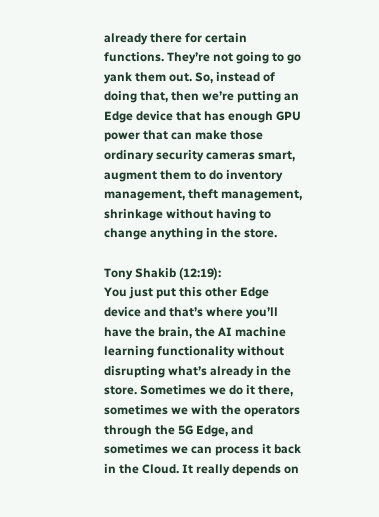already there for certain functions. They’re not going to go yank them out. So, instead of doing that, then we’re putting an Edge device that has enough GPU power that can make those ordinary security cameras smart, augment them to do inventory management, theft management, shrinkage without having to change anything in the store.

Tony Shakib (12:19):
You just put this other Edge device and that’s where you’ll have the brain, the AI machine learning functionality without disrupting what’s already in the store. Sometimes we do it there, sometimes we with the operators through the 5G Edge, and sometimes we can process it back in the Cloud. It really depends on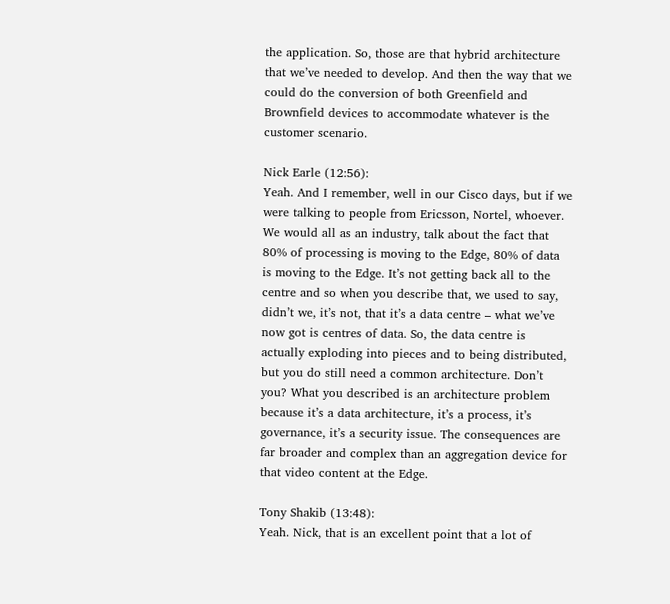the application. So, those are that hybrid architecture that we’ve needed to develop. And then the way that we could do the conversion of both Greenfield and Brownfield devices to accommodate whatever is the customer scenario.

Nick Earle (12:56):
Yeah. And I remember, well in our Cisco days, but if we were talking to people from Ericsson, Nortel, whoever. We would all as an industry, talk about the fact that 80% of processing is moving to the Edge, 80% of data is moving to the Edge. It’s not getting back all to the centre and so when you describe that, we used to say, didn’t we, it’s not, that it’s a data centre – what we’ve now got is centres of data. So, the data centre is actually exploding into pieces and to being distributed, but you do still need a common architecture. Don’t you? What you described is an architecture problem because it’s a data architecture, it’s a process, it’s governance, it’s a security issue. The consequences are far broader and complex than an aggregation device for that video content at the Edge.

Tony Shakib (13:48):
Yeah. Nick, that is an excellent point that a lot of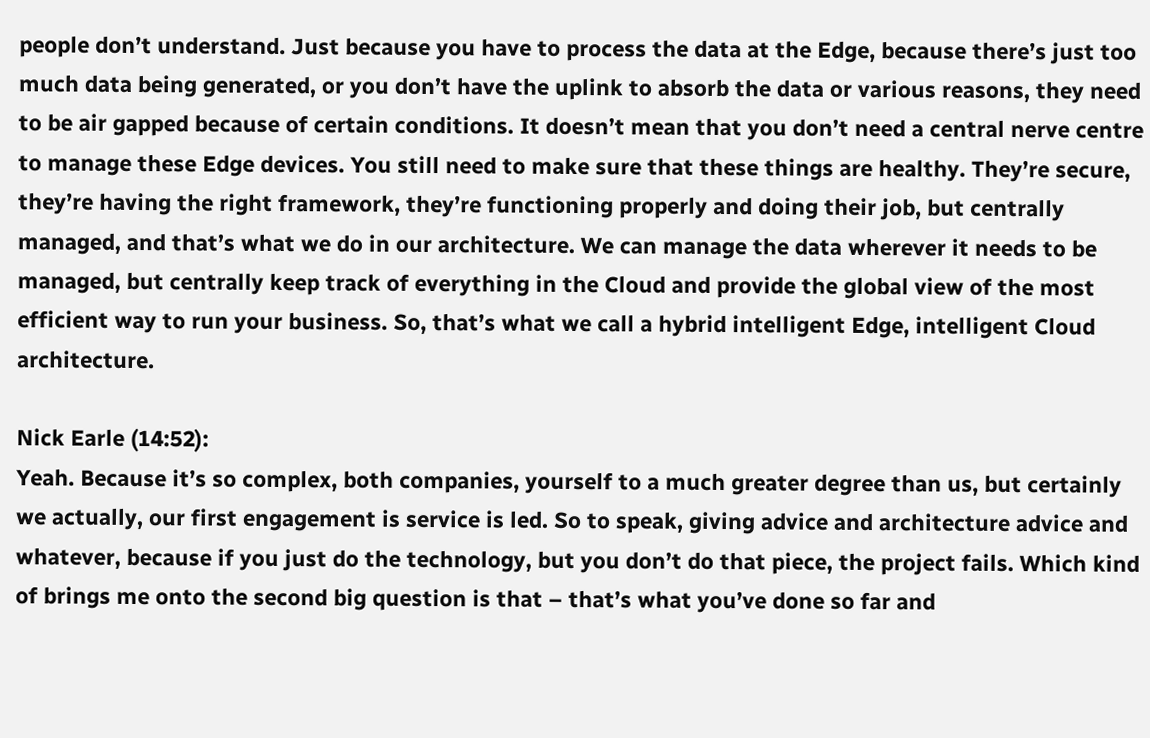people don’t understand. Just because you have to process the data at the Edge, because there’s just too much data being generated, or you don’t have the uplink to absorb the data or various reasons, they need to be air gapped because of certain conditions. It doesn’t mean that you don’t need a central nerve centre to manage these Edge devices. You still need to make sure that these things are healthy. They’re secure, they’re having the right framework, they’re functioning properly and doing their job, but centrally managed, and that’s what we do in our architecture. We can manage the data wherever it needs to be managed, but centrally keep track of everything in the Cloud and provide the global view of the most efficient way to run your business. So, that’s what we call a hybrid intelligent Edge, intelligent Cloud architecture.

Nick Earle (14:52):
Yeah. Because it’s so complex, both companies, yourself to a much greater degree than us, but certainly we actually, our first engagement is service is led. So to speak, giving advice and architecture advice and whatever, because if you just do the technology, but you don’t do that piece, the project fails. Which kind of brings me onto the second big question is that – that’s what you’ve done so far and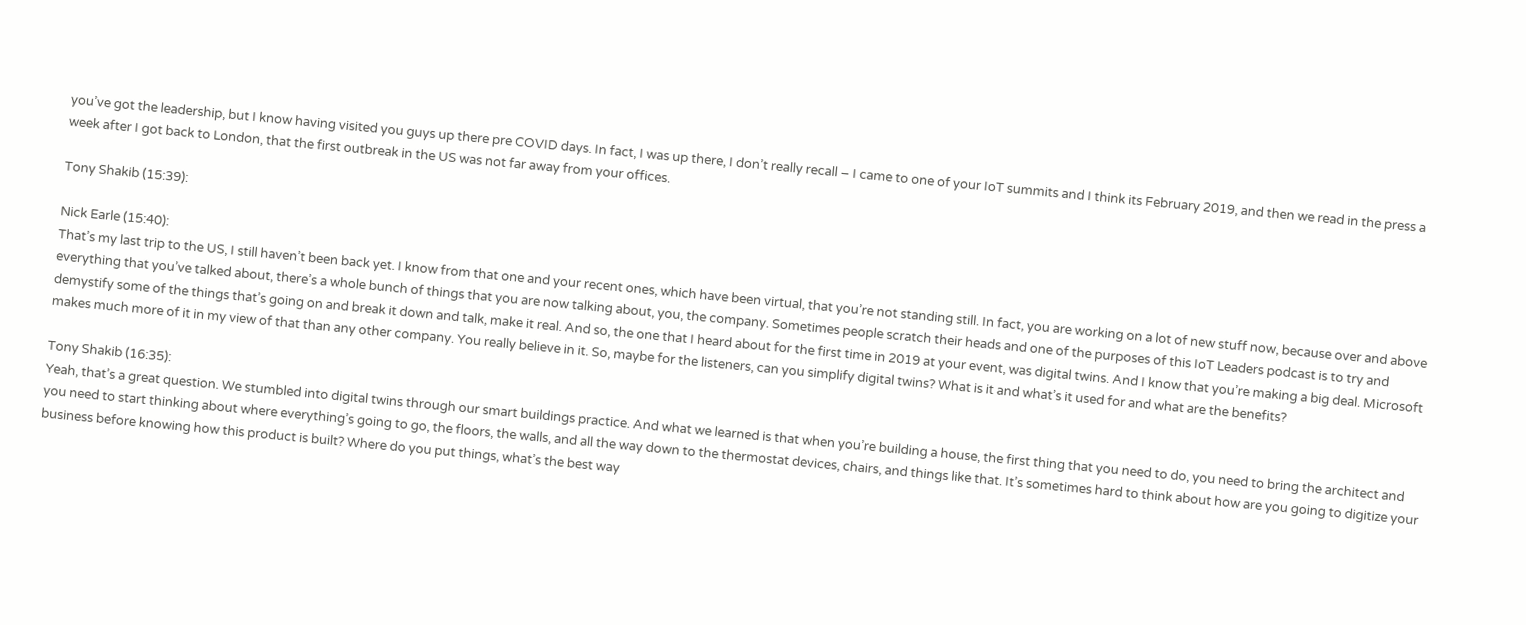you’ve got the leadership, but I know having visited you guys up there pre COVID days. In fact, I was up there, I don’t really recall – I came to one of your IoT summits and I think its February 2019, and then we read in the press a week after I got back to London, that the first outbreak in the US was not far away from your offices.

Tony Shakib (15:39):

Nick Earle (15:40):
That’s my last trip to the US, I still haven’t been back yet. I know from that one and your recent ones, which have been virtual, that you’re not standing still. In fact, you are working on a lot of new stuff now, because over and above everything that you’ve talked about, there’s a whole bunch of things that you are now talking about, you, the company. Sometimes people scratch their heads and one of the purposes of this IoT Leaders podcast is to try and demystify some of the things that’s going on and break it down and talk, make it real. And so, the one that I heard about for the first time in 2019 at your event, was digital twins. And I know that you’re making a big deal. Microsoft makes much more of it in my view of that than any other company. You really believe in it. So, maybe for the listeners, can you simplify digital twins? What is it and what’s it used for and what are the benefits?

Tony Shakib (16:35):
Yeah, that’s a great question. We stumbled into digital twins through our smart buildings practice. And what we learned is that when you’re building a house, the first thing that you need to do, you need to bring the architect and you need to start thinking about where everything’s going to go, the floors, the walls, and all the way down to the thermostat devices, chairs, and things like that. It’s sometimes hard to think about how are you going to digitize your business before knowing how this product is built? Where do you put things, what’s the best way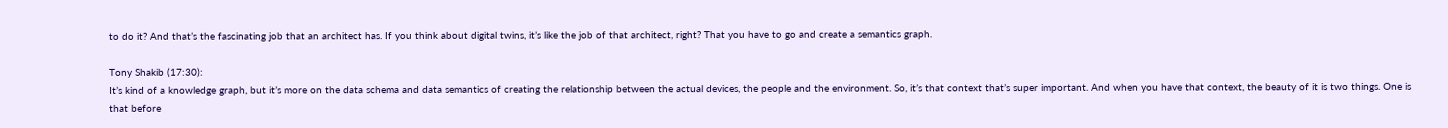to do it? And that’s the fascinating job that an architect has. If you think about digital twins, it’s like the job of that architect, right? That you have to go and create a semantics graph.

Tony Shakib (17:30):
It’s kind of a knowledge graph, but it’s more on the data schema and data semantics of creating the relationship between the actual devices, the people and the environment. So, it’s that context that’s super important. And when you have that context, the beauty of it is two things. One is that before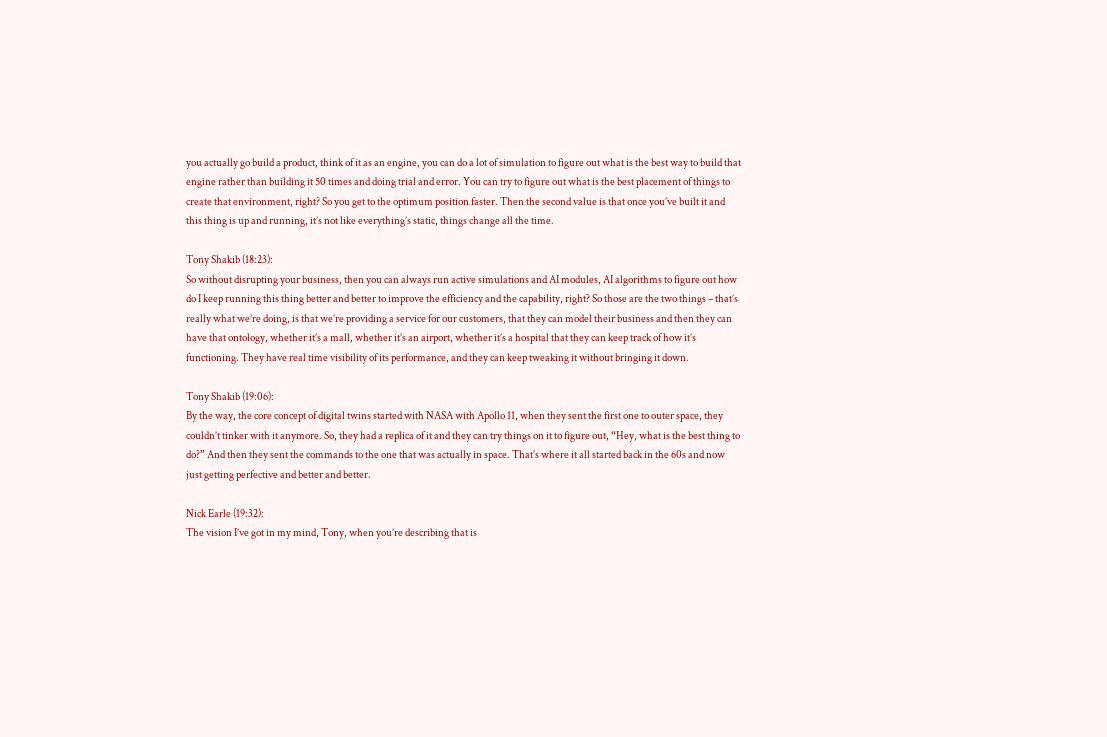you actually go build a product, think of it as an engine, you can do a lot of simulation to figure out what is the best way to build that engine rather than building it 50 times and doing trial and error. You can try to figure out what is the best placement of things to create that environment, right? So you get to the optimum position faster. Then the second value is that once you’ve built it and this thing is up and running, it’s not like everything’s static, things change all the time.

Tony Shakib (18:23):
So without disrupting your business, then you can always run active simulations and AI modules, AI algorithms to figure out how do I keep running this thing better and better to improve the efficiency and the capability, right? So those are the two things – that’s really what we’re doing, is that we’re providing a service for our customers, that they can model their business and then they can have that ontology, whether it’s a mall, whether it’s an airport, whether it’s a hospital that they can keep track of how it’s functioning. They have real time visibility of its performance, and they can keep tweaking it without bringing it down.

Tony Shakib (19:06):
By the way, the core concept of digital twins started with NASA with Apollo 11, when they sent the first one to outer space, they couldn’t tinker with it anymore. So, they had a replica of it and they can try things on it to figure out, “Hey, what is the best thing to do?” And then they sent the commands to the one that was actually in space. That’s where it all started back in the 60s and now just getting perfective and better and better.

Nick Earle (19:32):
The vision I’ve got in my mind, Tony, when you’re describing that is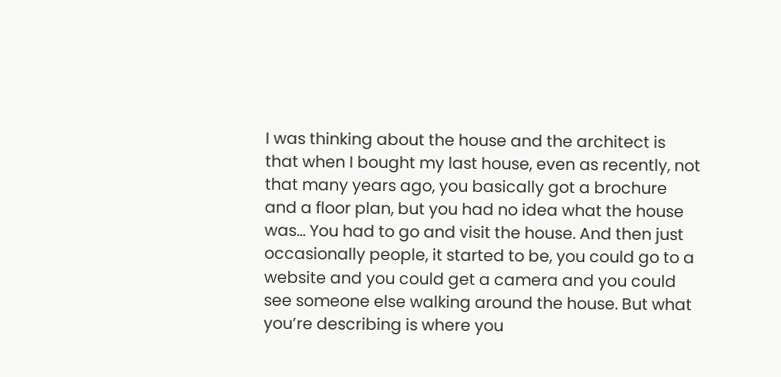I was thinking about the house and the architect is that when I bought my last house, even as recently, not that many years ago, you basically got a brochure and a floor plan, but you had no idea what the house was… You had to go and visit the house. And then just occasionally people, it started to be, you could go to a website and you could get a camera and you could see someone else walking around the house. But what you’re describing is where you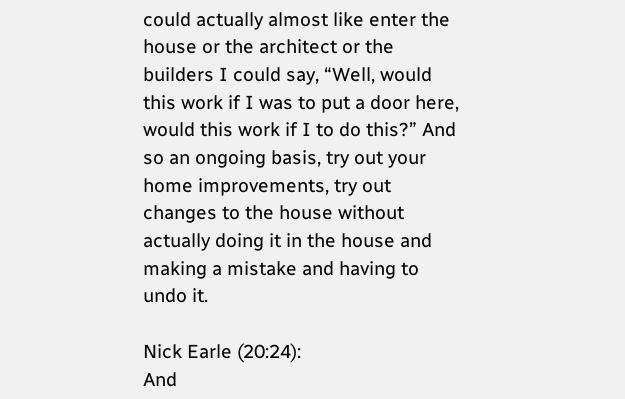could actually almost like enter the house or the architect or the builders I could say, “Well, would this work if I was to put a door here, would this work if I to do this?” And so an ongoing basis, try out your home improvements, try out changes to the house without actually doing it in the house and making a mistake and having to undo it.

Nick Earle (20:24):
And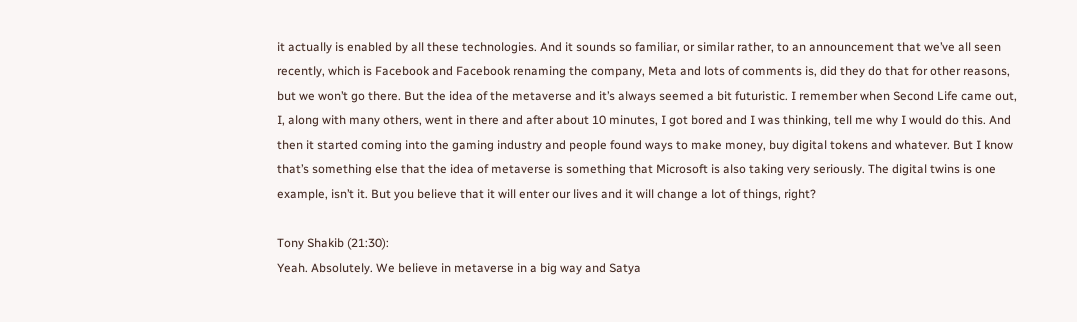it actually is enabled by all these technologies. And it sounds so familiar, or similar rather, to an announcement that we’ve all seen recently, which is Facebook and Facebook renaming the company, Meta and lots of comments is, did they do that for other reasons, but we won’t go there. But the idea of the metaverse and it’s always seemed a bit futuristic. I remember when Second Life came out, I, along with many others, went in there and after about 10 minutes, I got bored and I was thinking, tell me why I would do this. And then it started coming into the gaming industry and people found ways to make money, buy digital tokens and whatever. But I know that’s something else that the idea of metaverse is something that Microsoft is also taking very seriously. The digital twins is one example, isn’t it. But you believe that it will enter our lives and it will change a lot of things, right?

Tony Shakib (21:30):
Yeah. Absolutely. We believe in metaverse in a big way and Satya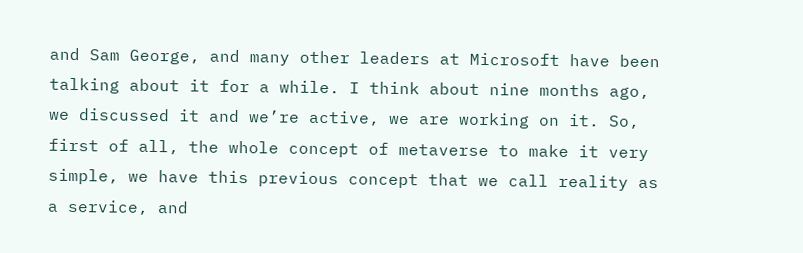and Sam George, and many other leaders at Microsoft have been talking about it for a while. I think about nine months ago, we discussed it and we’re active, we are working on it. So, first of all, the whole concept of metaverse to make it very simple, we have this previous concept that we call reality as a service, and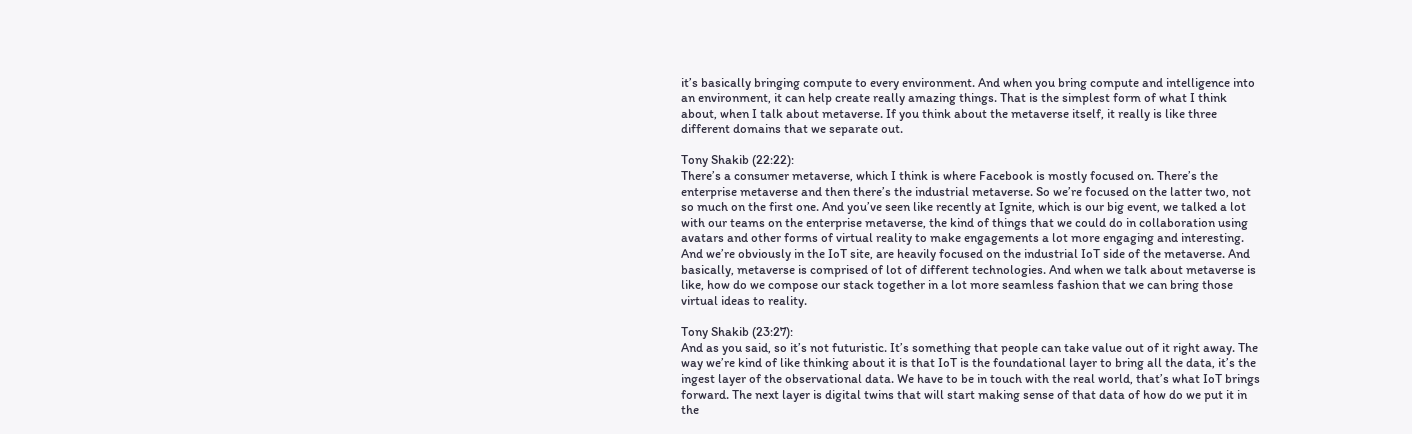it’s basically bringing compute to every environment. And when you bring compute and intelligence into an environment, it can help create really amazing things. That is the simplest form of what I think about, when I talk about metaverse. If you think about the metaverse itself, it really is like three different domains that we separate out.

Tony Shakib (22:22):
There’s a consumer metaverse, which I think is where Facebook is mostly focused on. There’s the enterprise metaverse and then there’s the industrial metaverse. So we’re focused on the latter two, not so much on the first one. And you’ve seen like recently at Ignite, which is our big event, we talked a lot with our teams on the enterprise metaverse, the kind of things that we could do in collaboration using avatars and other forms of virtual reality to make engagements a lot more engaging and interesting. And we’re obviously in the IoT site, are heavily focused on the industrial IoT side of the metaverse. And basically, metaverse is comprised of lot of different technologies. And when we talk about metaverse is like, how do we compose our stack together in a lot more seamless fashion that we can bring those virtual ideas to reality.

Tony Shakib (23:27):
And as you said, so it’s not futuristic. It’s something that people can take value out of it right away. The way we’re kind of like thinking about it is that IoT is the foundational layer to bring all the data, it’s the ingest layer of the observational data. We have to be in touch with the real world, that’s what IoT brings forward. The next layer is digital twins that will start making sense of that data of how do we put it in the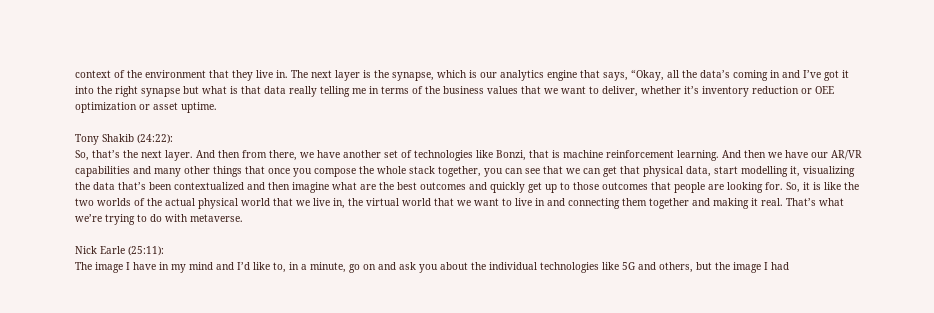context of the environment that they live in. The next layer is the synapse, which is our analytics engine that says, “Okay, all the data’s coming in and I’ve got it into the right synapse but what is that data really telling me in terms of the business values that we want to deliver, whether it’s inventory reduction or OEE optimization or asset uptime.

Tony Shakib (24:22):
So, that’s the next layer. And then from there, we have another set of technologies like Bonzi, that is machine reinforcement learning. And then we have our AR/VR capabilities and many other things that once you compose the whole stack together, you can see that we can get that physical data, start modelling it, visualizing the data that’s been contextualized and then imagine what are the best outcomes and quickly get up to those outcomes that people are looking for. So, it is like the two worlds of the actual physical world that we live in, the virtual world that we want to live in and connecting them together and making it real. That’s what we’re trying to do with metaverse.

Nick Earle (25:11):
The image I have in my mind and I’d like to, in a minute, go on and ask you about the individual technologies like 5G and others, but the image I had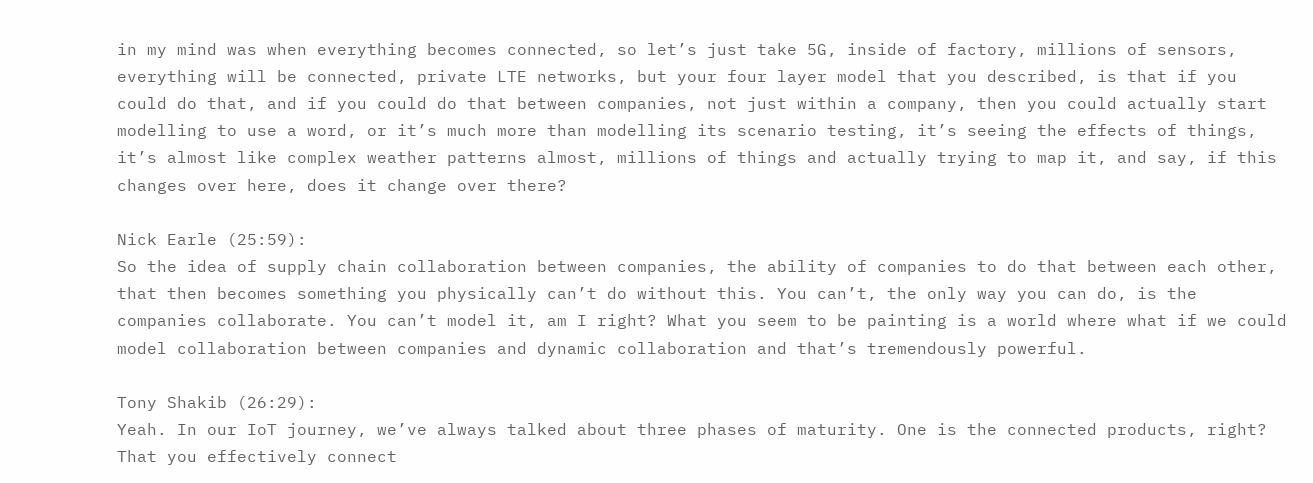in my mind was when everything becomes connected, so let’s just take 5G, inside of factory, millions of sensors, everything will be connected, private LTE networks, but your four layer model that you described, is that if you could do that, and if you could do that between companies, not just within a company, then you could actually start modelling to use a word, or it’s much more than modelling its scenario testing, it’s seeing the effects of things, it’s almost like complex weather patterns almost, millions of things and actually trying to map it, and say, if this changes over here, does it change over there?

Nick Earle (25:59):
So the idea of supply chain collaboration between companies, the ability of companies to do that between each other, that then becomes something you physically can’t do without this. You can’t, the only way you can do, is the companies collaborate. You can’t model it, am I right? What you seem to be painting is a world where what if we could model collaboration between companies and dynamic collaboration and that’s tremendously powerful.

Tony Shakib (26:29):
Yeah. In our IoT journey, we’ve always talked about three phases of maturity. One is the connected products, right? That you effectively connect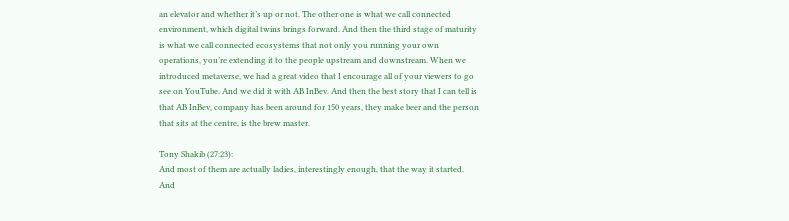an elevator and whether it’s up or not. The other one is what we call connected environment, which digital twins brings forward. And then the third stage of maturity is what we call connected ecosystems that not only you running your own operations, you’re extending it to the people upstream and downstream. When we introduced metaverse, we had a great video that I encourage all of your viewers to go see on YouTube. And we did it with AB InBev. And then the best story that I can tell is that AB InBev, company has been around for 150 years, they make beer and the person that sits at the centre, is the brew master.

Tony Shakib (27:23):
And most of them are actually ladies, interestingly enough, that the way it started. And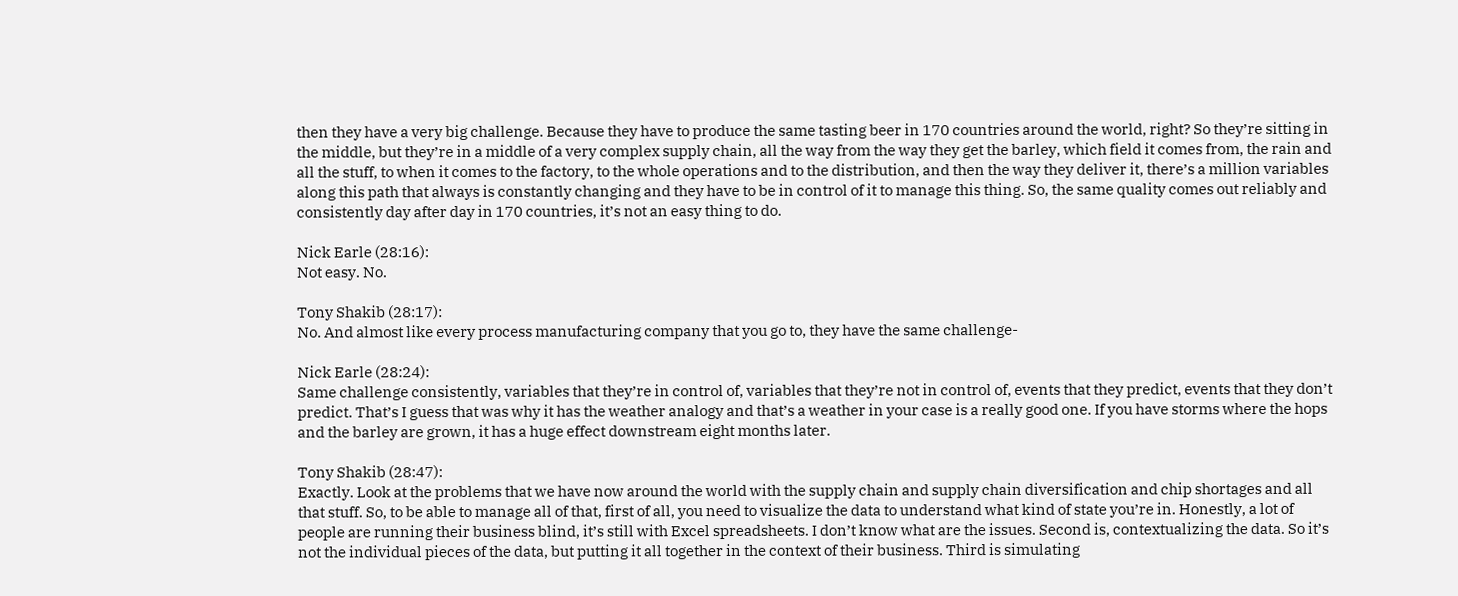then they have a very big challenge. Because they have to produce the same tasting beer in 170 countries around the world, right? So they’re sitting in the middle, but they’re in a middle of a very complex supply chain, all the way from the way they get the barley, which field it comes from, the rain and all the stuff, to when it comes to the factory, to the whole operations and to the distribution, and then the way they deliver it, there’s a million variables along this path that always is constantly changing and they have to be in control of it to manage this thing. So, the same quality comes out reliably and consistently day after day in 170 countries, it’s not an easy thing to do.

Nick Earle (28:16):
Not easy. No.

Tony Shakib (28:17):
No. And almost like every process manufacturing company that you go to, they have the same challenge-

Nick Earle (28:24):
Same challenge consistently, variables that they’re in control of, variables that they’re not in control of, events that they predict, events that they don’t predict. That’s I guess that was why it has the weather analogy and that’s a weather in your case is a really good one. If you have storms where the hops and the barley are grown, it has a huge effect downstream eight months later.

Tony Shakib (28:47):
Exactly. Look at the problems that we have now around the world with the supply chain and supply chain diversification and chip shortages and all that stuff. So, to be able to manage all of that, first of all, you need to visualize the data to understand what kind of state you’re in. Honestly, a lot of people are running their business blind, it’s still with Excel spreadsheets. I don’t know what are the issues. Second is, contextualizing the data. So it’s not the individual pieces of the data, but putting it all together in the context of their business. Third is simulating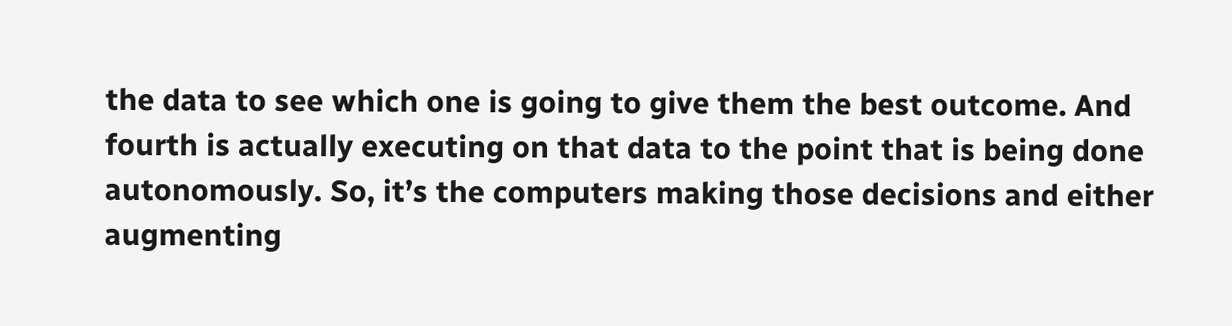the data to see which one is going to give them the best outcome. And fourth is actually executing on that data to the point that is being done autonomously. So, it’s the computers making those decisions and either augmenting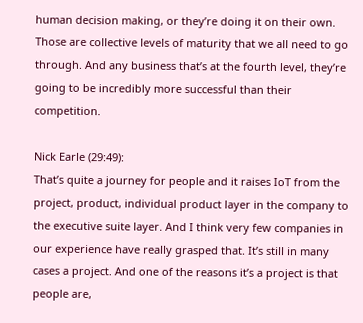human decision making, or they’re doing it on their own. Those are collective levels of maturity that we all need to go through. And any business that’s at the fourth level, they’re going to be incredibly more successful than their competition.

Nick Earle (29:49):
That’s quite a journey for people and it raises IoT from the project, product, individual product layer in the company to the executive suite layer. And I think very few companies in our experience have really grasped that. It’s still in many cases a project. And one of the reasons it’s a project is that people are,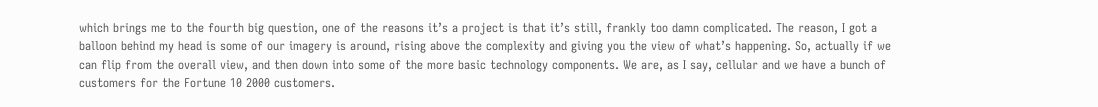which brings me to the fourth big question, one of the reasons it’s a project is that it’s still, frankly too damn complicated. The reason, I got a balloon behind my head is some of our imagery is around, rising above the complexity and giving you the view of what’s happening. So, actually if we can flip from the overall view, and then down into some of the more basic technology components. We are, as I say, cellular and we have a bunch of customers for the Fortune 10 2000 customers.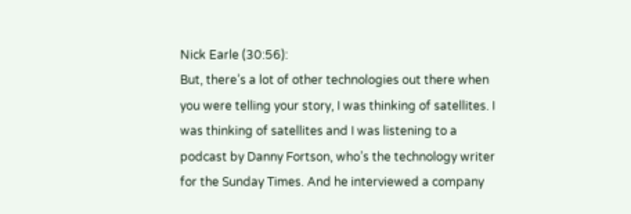Nick Earle (30:56):
But, there’s a lot of other technologies out there when you were telling your story, I was thinking of satellites. I was thinking of satellites and I was listening to a podcast by Danny Fortson, who’s the technology writer for the Sunday Times. And he interviewed a company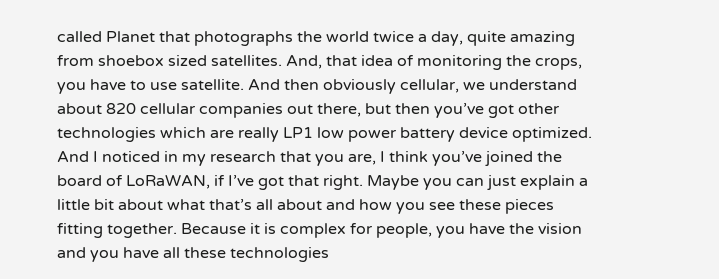called Planet that photographs the world twice a day, quite amazing from shoebox sized satellites. And, that idea of monitoring the crops, you have to use satellite. And then obviously cellular, we understand about 820 cellular companies out there, but then you’ve got other technologies which are really LP1 low power battery device optimized. And I noticed in my research that you are, I think you’ve joined the board of LoRaWAN, if I’ve got that right. Maybe you can just explain a little bit about what that’s all about and how you see these pieces fitting together. Because it is complex for people, you have the vision and you have all these technologies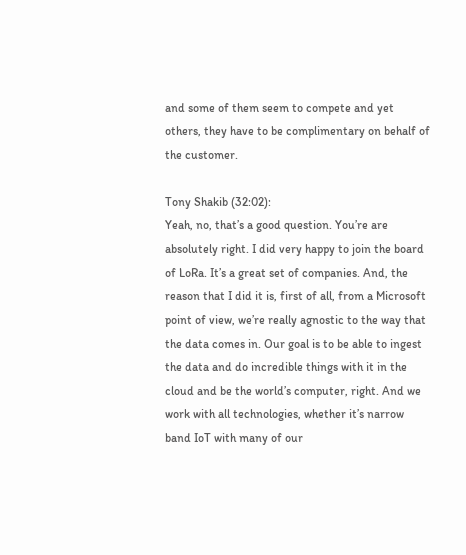and some of them seem to compete and yet others, they have to be complimentary on behalf of the customer.

Tony Shakib (32:02):
Yeah, no, that’s a good question. You’re are absolutely right. I did very happy to join the board of LoRa. It’s a great set of companies. And, the reason that I did it is, first of all, from a Microsoft point of view, we’re really agnostic to the way that the data comes in. Our goal is to be able to ingest the data and do incredible things with it in the cloud and be the world’s computer, right. And we work with all technologies, whether it’s narrow band IoT with many of our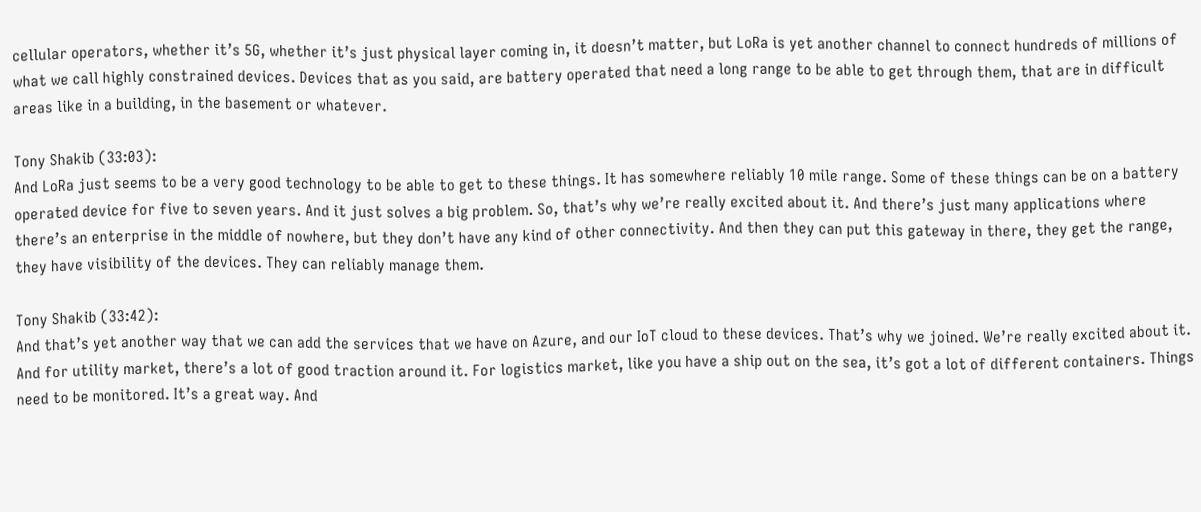cellular operators, whether it’s 5G, whether it’s just physical layer coming in, it doesn’t matter, but LoRa is yet another channel to connect hundreds of millions of what we call highly constrained devices. Devices that as you said, are battery operated that need a long range to be able to get through them, that are in difficult areas like in a building, in the basement or whatever.

Tony Shakib (33:03):
And LoRa just seems to be a very good technology to be able to get to these things. It has somewhere reliably 10 mile range. Some of these things can be on a battery operated device for five to seven years. And it just solves a big problem. So, that’s why we’re really excited about it. And there’s just many applications where there’s an enterprise in the middle of nowhere, but they don’t have any kind of other connectivity. And then they can put this gateway in there, they get the range, they have visibility of the devices. They can reliably manage them.

Tony Shakib (33:42):
And that’s yet another way that we can add the services that we have on Azure, and our IoT cloud to these devices. That’s why we joined. We’re really excited about it. And for utility market, there’s a lot of good traction around it. For logistics market, like you have a ship out on the sea, it’s got a lot of different containers. Things need to be monitored. It’s a great way. And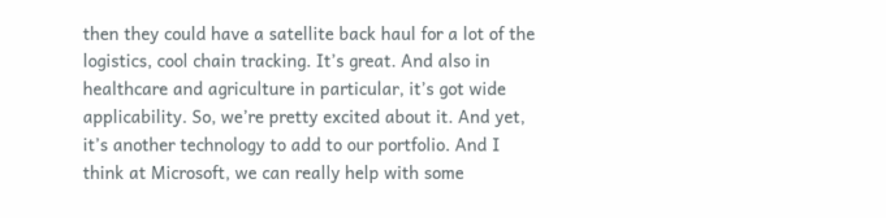then they could have a satellite back haul for a lot of the logistics, cool chain tracking. It’s great. And also in healthcare and agriculture in particular, it’s got wide applicability. So, we’re pretty excited about it. And yet, it’s another technology to add to our portfolio. And I think at Microsoft, we can really help with some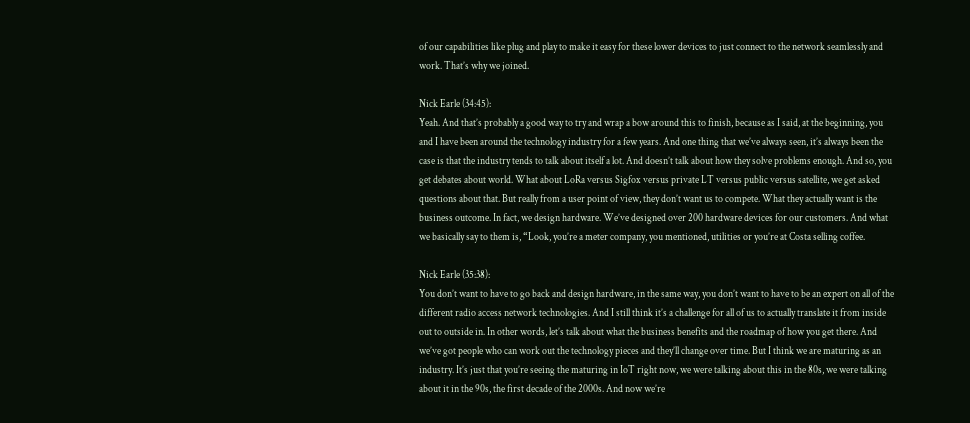of our capabilities like plug and play to make it easy for these lower devices to just connect to the network seamlessly and work. That’s why we joined.

Nick Earle (34:45):
Yeah. And that’s probably a good way to try and wrap a bow around this to finish, because as I said, at the beginning, you and I have been around the technology industry for a few years. And one thing that we’ve always seen, it’s always been the case is that the industry tends to talk about itself a lot. And doesn’t talk about how they solve problems enough. And so, you get debates about world. What about LoRa versus Sigfox versus private LT versus public versus satellite, we get asked questions about that. But really from a user point of view, they don’t want us to compete. What they actually want is the business outcome. In fact, we design hardware. We’ve designed over 200 hardware devices for our customers. And what we basically say to them is, “Look, you’re a meter company, you mentioned, utilities or you’re at Costa selling coffee.

Nick Earle (35:38):
You don’t want to have to go back and design hardware, in the same way, you don’t want to have to be an expert on all of the different radio access network technologies. And I still think it’s a challenge for all of us to actually translate it from inside out to outside in. In other words, let’s talk about what the business benefits and the roadmap of how you get there. And we’ve got people who can work out the technology pieces and they’ll change over time. But I think we are maturing as an industry. It’s just that you’re seeing the maturing in IoT right now, we were talking about this in the 80s, we were talking about it in the 90s, the first decade of the 2000s. And now we’re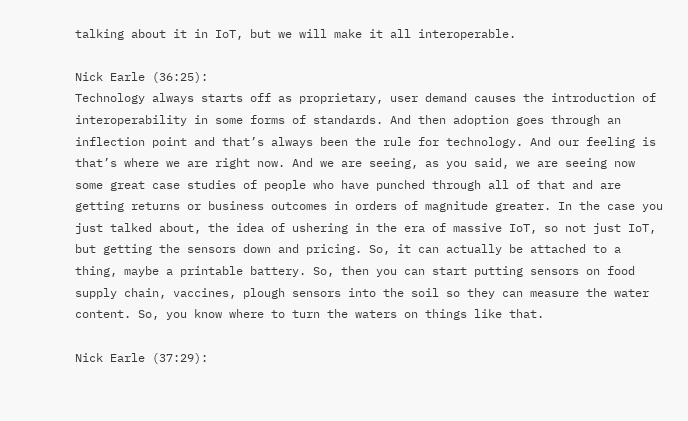talking about it in IoT, but we will make it all interoperable.

Nick Earle (36:25):
Technology always starts off as proprietary, user demand causes the introduction of interoperability in some forms of standards. And then adoption goes through an inflection point and that’s always been the rule for technology. And our feeling is that’s where we are right now. And we are seeing, as you said, we are seeing now some great case studies of people who have punched through all of that and are getting returns or business outcomes in orders of magnitude greater. In the case you just talked about, the idea of ushering in the era of massive IoT, so not just IoT, but getting the sensors down and pricing. So, it can actually be attached to a thing, maybe a printable battery. So, then you can start putting sensors on food supply chain, vaccines, plough sensors into the soil so they can measure the water content. So, you know where to turn the waters on things like that.

Nick Earle (37:29):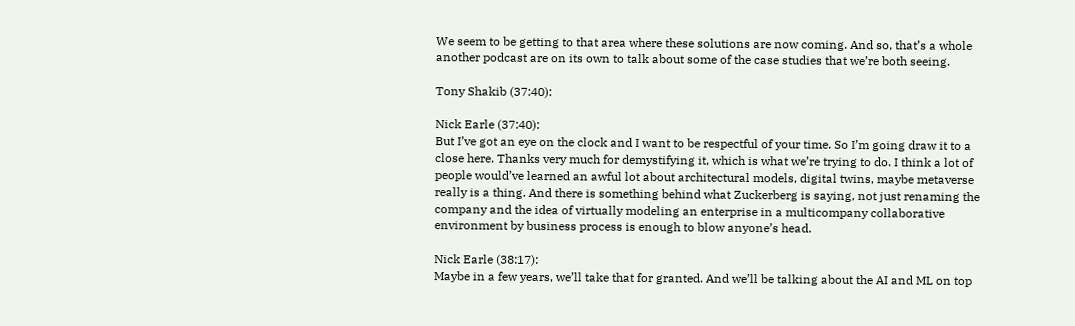We seem to be getting to that area where these solutions are now coming. And so, that’s a whole another podcast are on its own to talk about some of the case studies that we’re both seeing.

Tony Shakib (37:40):

Nick Earle (37:40):
But I’ve got an eye on the clock and I want to be respectful of your time. So I’m going draw it to a close here. Thanks very much for demystifying it, which is what we’re trying to do. I think a lot of people would’ve learned an awful lot about architectural models, digital twins, maybe metaverse really is a thing. And there is something behind what Zuckerberg is saying, not just renaming the company and the idea of virtually modeling an enterprise in a multicompany collaborative environment by business process is enough to blow anyone’s head.

Nick Earle (38:17):
Maybe in a few years, we’ll take that for granted. And we’ll be talking about the AI and ML on top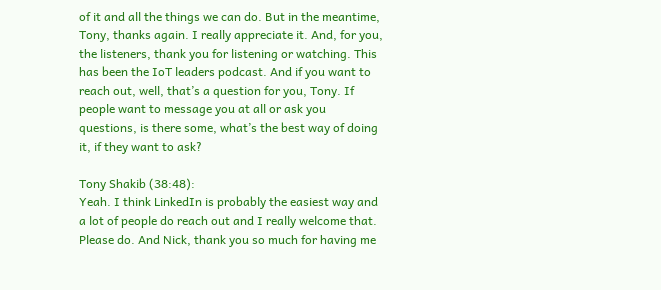of it and all the things we can do. But in the meantime, Tony, thanks again. I really appreciate it. And, for you, the listeners, thank you for listening or watching. This has been the IoT leaders podcast. And if you want to reach out, well, that’s a question for you, Tony. If people want to message you at all or ask you questions, is there some, what’s the best way of doing it, if they want to ask?

Tony Shakib (38:48):
Yeah. I think LinkedIn is probably the easiest way and a lot of people do reach out and I really welcome that. Please do. And Nick, thank you so much for having me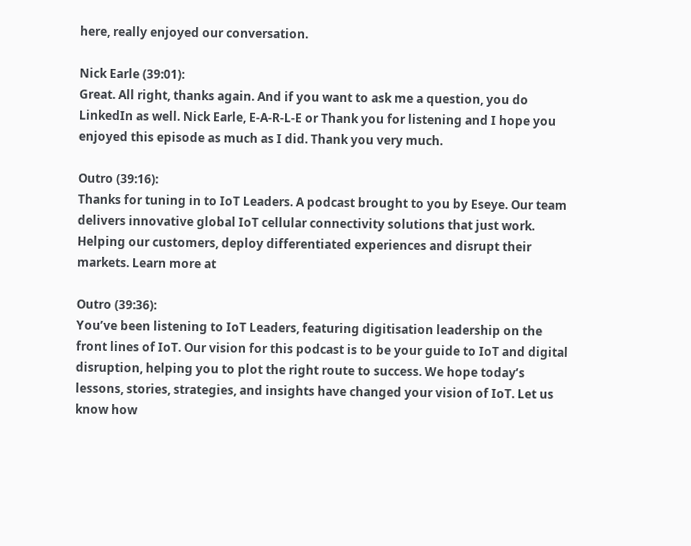here, really enjoyed our conversation.

Nick Earle (39:01):
Great. All right, thanks again. And if you want to ask me a question, you do LinkedIn as well. Nick Earle, E-A-R-L-E or Thank you for listening and I hope you enjoyed this episode as much as I did. Thank you very much.

Outro (39:16):
Thanks for tuning in to IoT Leaders. A podcast brought to you by Eseye. Our team delivers innovative global IoT cellular connectivity solutions that just work. Helping our customers, deploy differentiated experiences and disrupt their markets. Learn more at

Outro (39:36):
You’ve been listening to IoT Leaders, featuring digitisation leadership on the front lines of IoT. Our vision for this podcast is to be your guide to IoT and digital disruption, helping you to plot the right route to success. We hope today’s lessons, stories, strategies, and insights have changed your vision of IoT. Let us know how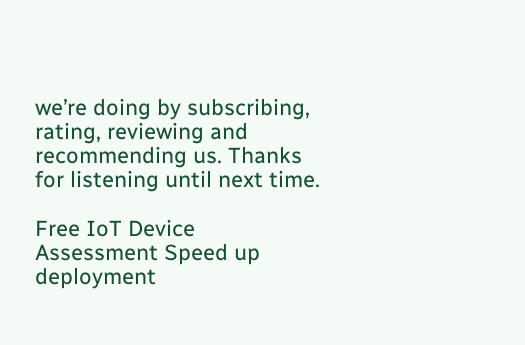we’re doing by subscribing, rating, reviewing and recommending us. Thanks for listening until next time.

Free IoT Device Assessment Speed up deployment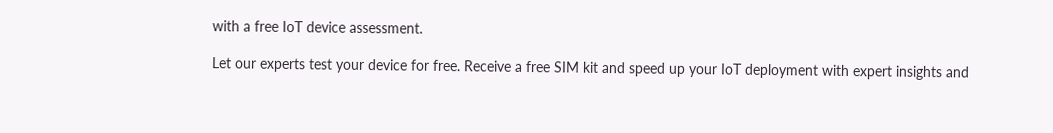with a free IoT device assessment.

Let our experts test your device for free. Receive a free SIM kit and speed up your IoT deployment with expert insights and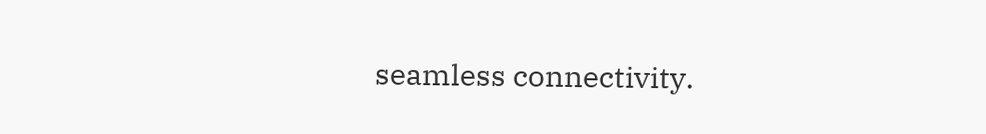seamless connectivity.